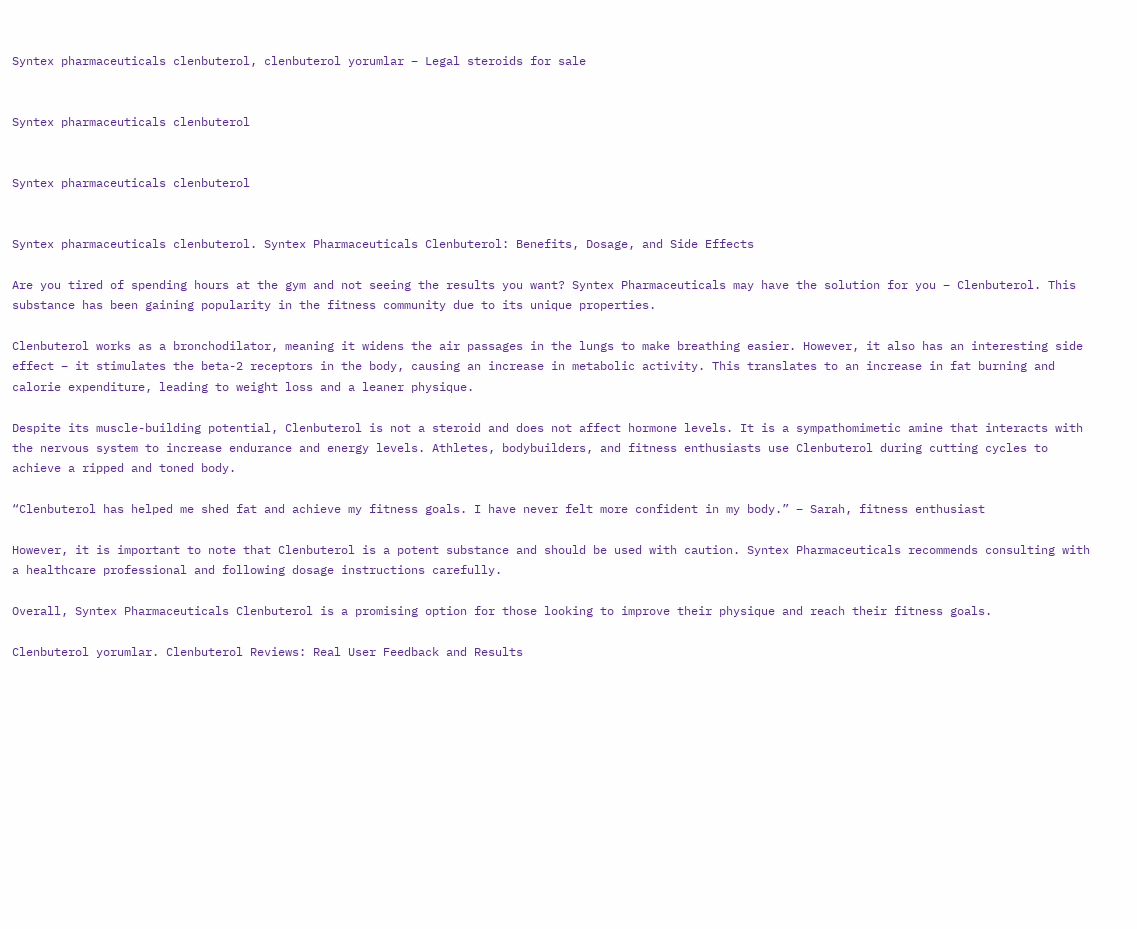Syntex pharmaceuticals clenbuterol, clenbuterol yorumlar – Legal steroids for sale


Syntex pharmaceuticals clenbuterol


Syntex pharmaceuticals clenbuterol


Syntex pharmaceuticals clenbuterol. Syntex Pharmaceuticals Clenbuterol: Benefits, Dosage, and Side Effects

Are you tired of spending hours at the gym and not seeing the results you want? Syntex Pharmaceuticals may have the solution for you – Clenbuterol. This substance has been gaining popularity in the fitness community due to its unique properties.

Clenbuterol works as a bronchodilator, meaning it widens the air passages in the lungs to make breathing easier. However, it also has an interesting side effect – it stimulates the beta-2 receptors in the body, causing an increase in metabolic activity. This translates to an increase in fat burning and calorie expenditure, leading to weight loss and a leaner physique.

Despite its muscle-building potential, Clenbuterol is not a steroid and does not affect hormone levels. It is a sympathomimetic amine that interacts with the nervous system to increase endurance and energy levels. Athletes, bodybuilders, and fitness enthusiasts use Clenbuterol during cutting cycles to achieve a ripped and toned body.

“Clenbuterol has helped me shed fat and achieve my fitness goals. I have never felt more confident in my body.” – Sarah, fitness enthusiast

However, it is important to note that Clenbuterol is a potent substance and should be used with caution. Syntex Pharmaceuticals recommends consulting with a healthcare professional and following dosage instructions carefully.

Overall, Syntex Pharmaceuticals Clenbuterol is a promising option for those looking to improve their physique and reach their fitness goals.

Clenbuterol yorumlar. Clenbuterol Reviews: Real User Feedback and Results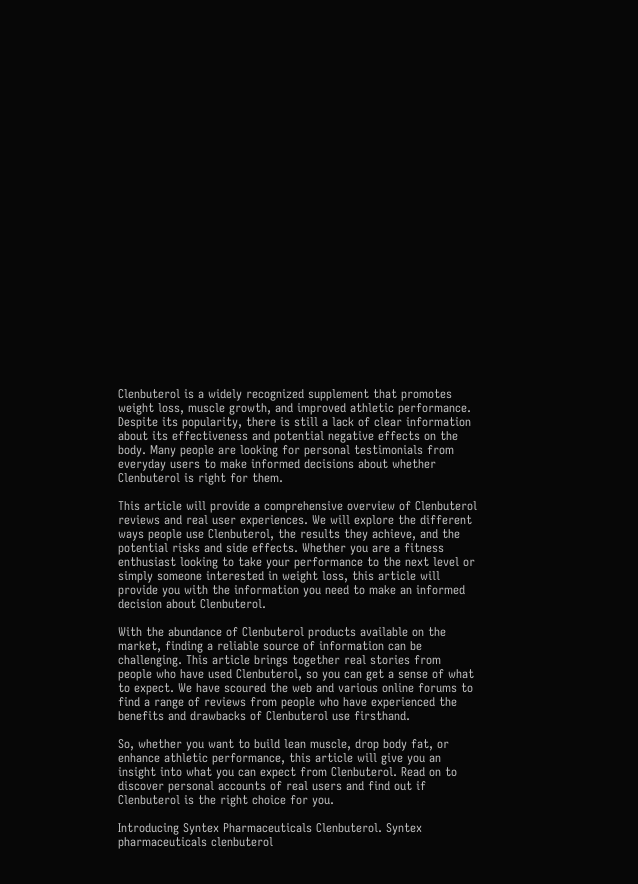Clenbuterol is a widely recognized supplement that promotes weight loss, muscle growth, and improved athletic performance. Despite its popularity, there is still a lack of clear information about its effectiveness and potential negative effects on the body. Many people are looking for personal testimonials from everyday users to make informed decisions about whether Clenbuterol is right for them.

This article will provide a comprehensive overview of Clenbuterol reviews and real user experiences. We will explore the different ways people use Clenbuterol, the results they achieve, and the potential risks and side effects. Whether you are a fitness enthusiast looking to take your performance to the next level or simply someone interested in weight loss, this article will provide you with the information you need to make an informed decision about Clenbuterol.

With the abundance of Clenbuterol products available on the market, finding a reliable source of information can be challenging. This article brings together real stories from people who have used Clenbuterol, so you can get a sense of what to expect. We have scoured the web and various online forums to find a range of reviews from people who have experienced the benefits and drawbacks of Clenbuterol use firsthand.

So, whether you want to build lean muscle, drop body fat, or enhance athletic performance, this article will give you an insight into what you can expect from Clenbuterol. Read on to discover personal accounts of real users and find out if Clenbuterol is the right choice for you.

Introducing Syntex Pharmaceuticals Clenbuterol. Syntex pharmaceuticals clenbuterol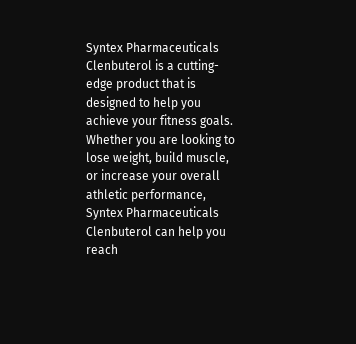Syntex Pharmaceuticals Clenbuterol is a cutting-edge product that is designed to help you achieve your fitness goals. Whether you are looking to lose weight, build muscle, or increase your overall athletic performance, Syntex Pharmaceuticals Clenbuterol can help you reach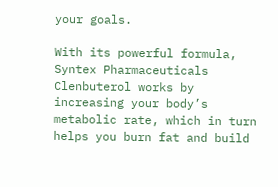your goals.

With its powerful formula, Syntex Pharmaceuticals Clenbuterol works by increasing your body’s metabolic rate, which in turn helps you burn fat and build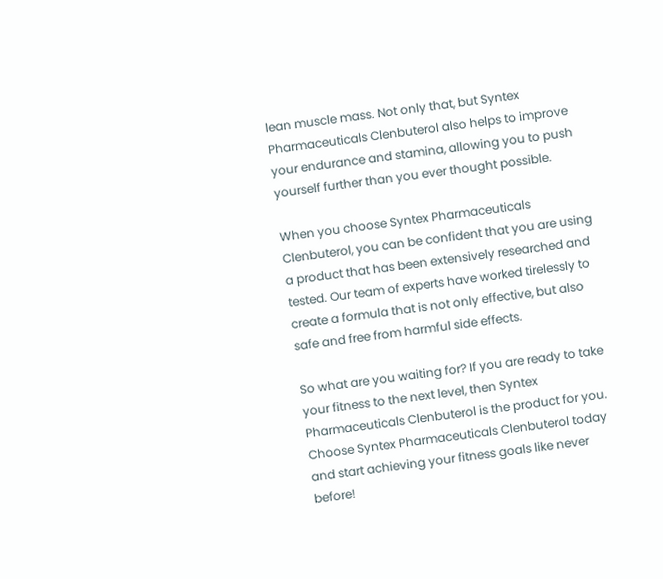lean muscle mass. Not only that, but Syntex Pharmaceuticals Clenbuterol also helps to improve your endurance and stamina, allowing you to push yourself further than you ever thought possible.

When you choose Syntex Pharmaceuticals Clenbuterol, you can be confident that you are using a product that has been extensively researched and tested. Our team of experts have worked tirelessly to create a formula that is not only effective, but also safe and free from harmful side effects.

So what are you waiting for? If you are ready to take your fitness to the next level, then Syntex Pharmaceuticals Clenbuterol is the product for you. Choose Syntex Pharmaceuticals Clenbuterol today and start achieving your fitness goals like never before!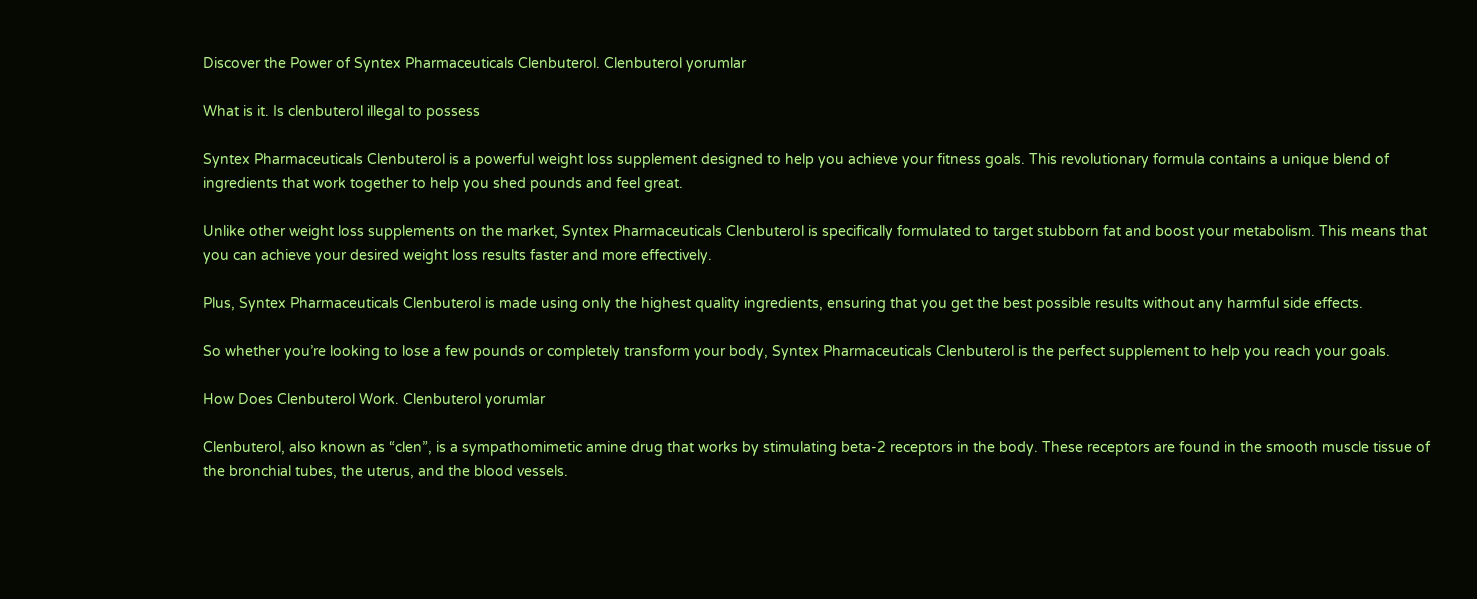Discover the Power of Syntex Pharmaceuticals Clenbuterol. Clenbuterol yorumlar

What is it. Is clenbuterol illegal to possess

Syntex Pharmaceuticals Clenbuterol is a powerful weight loss supplement designed to help you achieve your fitness goals. This revolutionary formula contains a unique blend of ingredients that work together to help you shed pounds and feel great.

Unlike other weight loss supplements on the market, Syntex Pharmaceuticals Clenbuterol is specifically formulated to target stubborn fat and boost your metabolism. This means that you can achieve your desired weight loss results faster and more effectively.

Plus, Syntex Pharmaceuticals Clenbuterol is made using only the highest quality ingredients, ensuring that you get the best possible results without any harmful side effects.

So whether you’re looking to lose a few pounds or completely transform your body, Syntex Pharmaceuticals Clenbuterol is the perfect supplement to help you reach your goals.

How Does Clenbuterol Work. Clenbuterol yorumlar

Clenbuterol, also known as “clen”, is a sympathomimetic amine drug that works by stimulating beta-2 receptors in the body. These receptors are found in the smooth muscle tissue of the bronchial tubes, the uterus, and the blood vessels.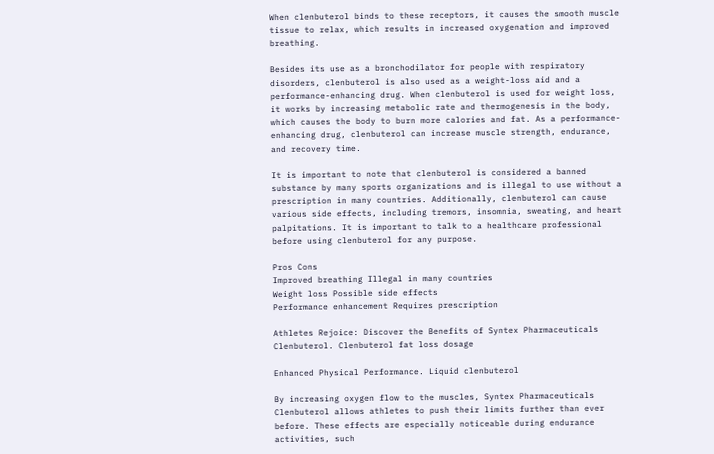When clenbuterol binds to these receptors, it causes the smooth muscle tissue to relax, which results in increased oxygenation and improved breathing.

Besides its use as a bronchodilator for people with respiratory disorders, clenbuterol is also used as a weight-loss aid and a performance-enhancing drug. When clenbuterol is used for weight loss, it works by increasing metabolic rate and thermogenesis in the body, which causes the body to burn more calories and fat. As a performance-enhancing drug, clenbuterol can increase muscle strength, endurance, and recovery time.

It is important to note that clenbuterol is considered a banned substance by many sports organizations and is illegal to use without a prescription in many countries. Additionally, clenbuterol can cause various side effects, including tremors, insomnia, sweating, and heart palpitations. It is important to talk to a healthcare professional before using clenbuterol for any purpose.

Pros Cons
Improved breathing Illegal in many countries
Weight loss Possible side effects
Performance enhancement Requires prescription

Athletes Rejoice: Discover the Benefits of Syntex Pharmaceuticals Clenbuterol. Clenbuterol fat loss dosage

Enhanced Physical Performance. Liquid clenbuterol

By increasing oxygen flow to the muscles, Syntex Pharmaceuticals Clenbuterol allows athletes to push their limits further than ever before. These effects are especially noticeable during endurance activities, such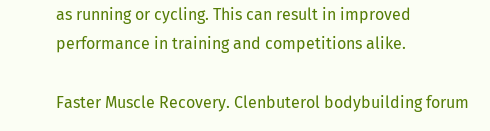as running or cycling. This can result in improved performance in training and competitions alike.

Faster Muscle Recovery. Clenbuterol bodybuilding forum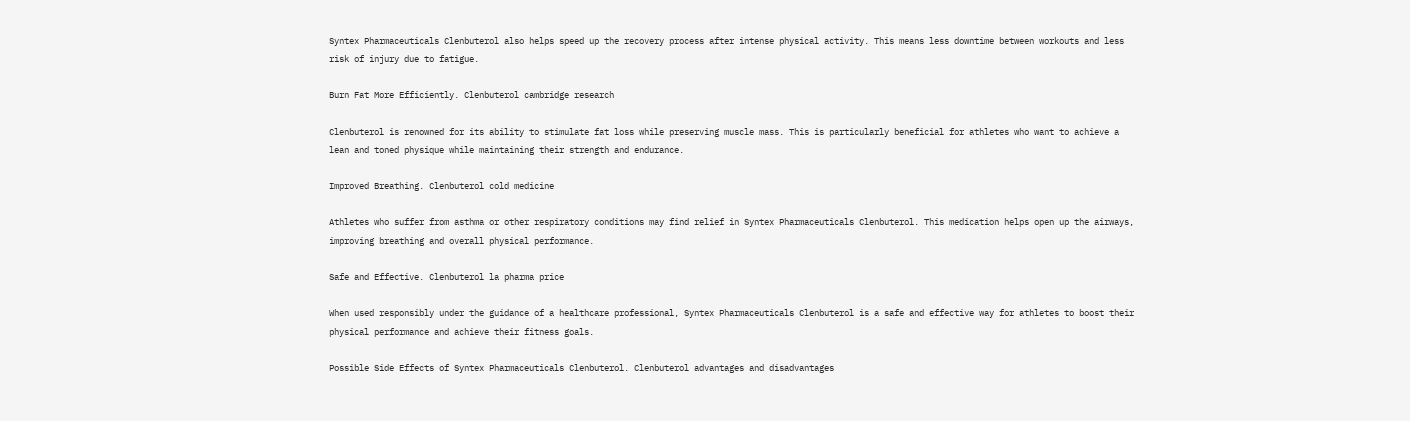Syntex Pharmaceuticals Clenbuterol also helps speed up the recovery process after intense physical activity. This means less downtime between workouts and less risk of injury due to fatigue.

Burn Fat More Efficiently. Clenbuterol cambridge research

Clenbuterol is renowned for its ability to stimulate fat loss while preserving muscle mass. This is particularly beneficial for athletes who want to achieve a lean and toned physique while maintaining their strength and endurance.

Improved Breathing. Clenbuterol cold medicine

Athletes who suffer from asthma or other respiratory conditions may find relief in Syntex Pharmaceuticals Clenbuterol. This medication helps open up the airways, improving breathing and overall physical performance.

Safe and Effective. Clenbuterol la pharma price

When used responsibly under the guidance of a healthcare professional, Syntex Pharmaceuticals Clenbuterol is a safe and effective way for athletes to boost their physical performance and achieve their fitness goals.

Possible Side Effects of Syntex Pharmaceuticals Clenbuterol. Clenbuterol advantages and disadvantages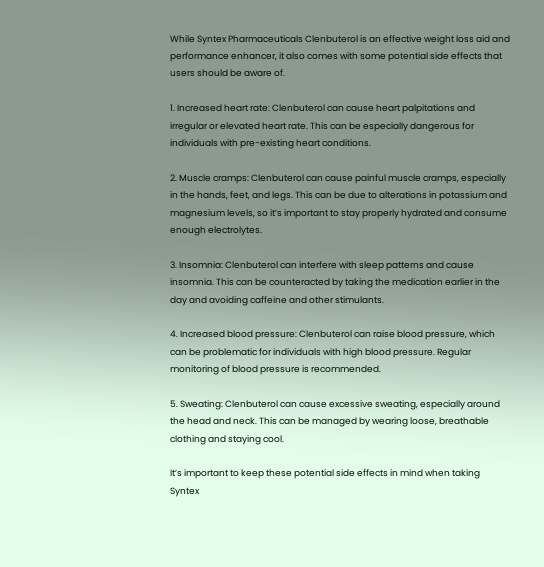While Syntex Pharmaceuticals Clenbuterol is an effective weight loss aid and performance enhancer, it also comes with some potential side effects that users should be aware of.

1. Increased heart rate: Clenbuterol can cause heart palpitations and irregular or elevated heart rate. This can be especially dangerous for individuals with pre-existing heart conditions.

2. Muscle cramps: Clenbuterol can cause painful muscle cramps, especially in the hands, feet, and legs. This can be due to alterations in potassium and magnesium levels, so it’s important to stay properly hydrated and consume enough electrolytes.

3. Insomnia: Clenbuterol can interfere with sleep patterns and cause insomnia. This can be counteracted by taking the medication earlier in the day and avoiding caffeine and other stimulants.

4. Increased blood pressure: Clenbuterol can raise blood pressure, which can be problematic for individuals with high blood pressure. Regular monitoring of blood pressure is recommended.

5. Sweating: Clenbuterol can cause excessive sweating, especially around the head and neck. This can be managed by wearing loose, breathable clothing and staying cool.

It’s important to keep these potential side effects in mind when taking Syntex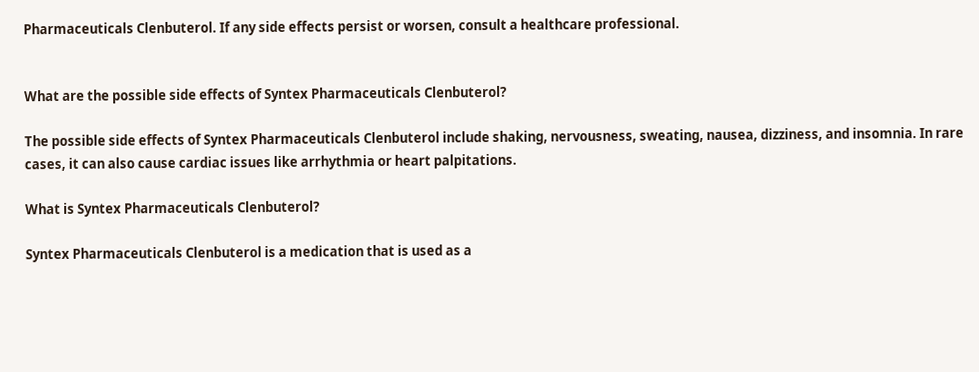Pharmaceuticals Clenbuterol. If any side effects persist or worsen, consult a healthcare professional.


What are the possible side effects of Syntex Pharmaceuticals Clenbuterol?

The possible side effects of Syntex Pharmaceuticals Clenbuterol include shaking, nervousness, sweating, nausea, dizziness, and insomnia. In rare cases, it can also cause cardiac issues like arrhythmia or heart palpitations.

What is Syntex Pharmaceuticals Clenbuterol?

Syntex Pharmaceuticals Clenbuterol is a medication that is used as a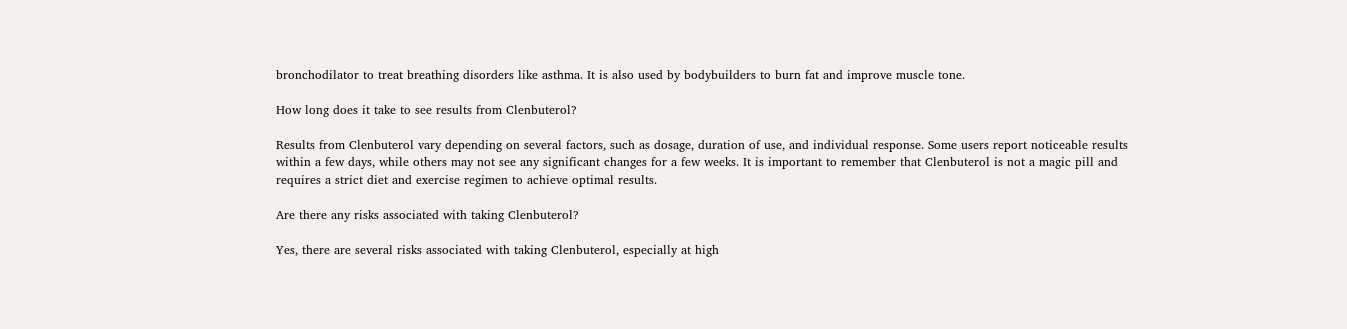bronchodilator to treat breathing disorders like asthma. It is also used by bodybuilders to burn fat and improve muscle tone.

How long does it take to see results from Clenbuterol?

Results from Clenbuterol vary depending on several factors, such as dosage, duration of use, and individual response. Some users report noticeable results within a few days, while others may not see any significant changes for a few weeks. It is important to remember that Clenbuterol is not a magic pill and requires a strict diet and exercise regimen to achieve optimal results.

Are there any risks associated with taking Clenbuterol?

Yes, there are several risks associated with taking Clenbuterol, especially at high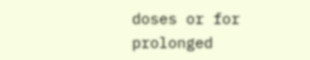doses or for prolonged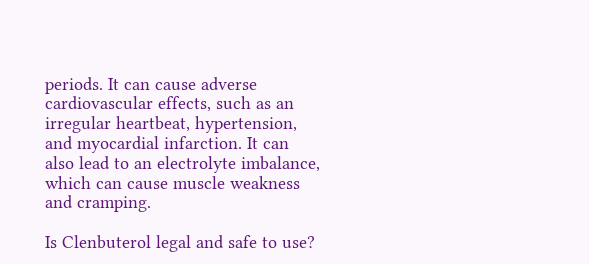periods. It can cause adverse cardiovascular effects, such as an irregular heartbeat, hypertension, and myocardial infarction. It can also lead to an electrolyte imbalance, which can cause muscle weakness and cramping.

Is Clenbuterol legal and safe to use?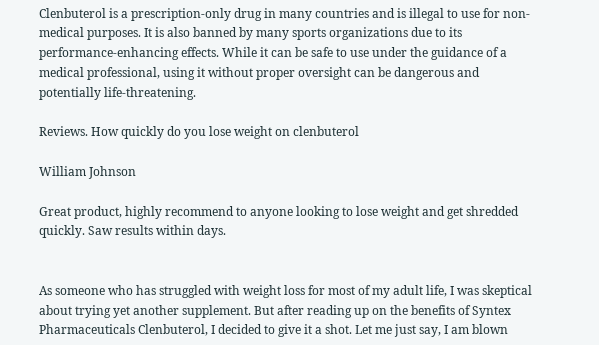Clenbuterol is a prescription-only drug in many countries and is illegal to use for non-medical purposes. It is also banned by many sports organizations due to its performance-enhancing effects. While it can be safe to use under the guidance of a medical professional, using it without proper oversight can be dangerous and potentially life-threatening.

Reviews. How quickly do you lose weight on clenbuterol

William Johnson

Great product, highly recommend to anyone looking to lose weight and get shredded quickly. Saw results within days.


As someone who has struggled with weight loss for most of my adult life, I was skeptical about trying yet another supplement. But after reading up on the benefits of Syntex Pharmaceuticals Clenbuterol, I decided to give it a shot. Let me just say, I am blown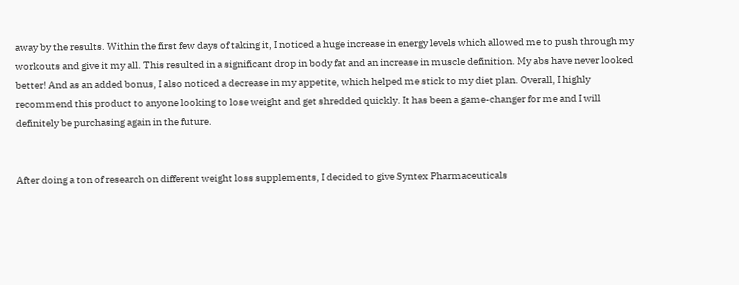away by the results. Within the first few days of taking it, I noticed a huge increase in energy levels which allowed me to push through my workouts and give it my all. This resulted in a significant drop in body fat and an increase in muscle definition. My abs have never looked better! And as an added bonus, I also noticed a decrease in my appetite, which helped me stick to my diet plan. Overall, I highly recommend this product to anyone looking to lose weight and get shredded quickly. It has been a game-changer for me and I will definitely be purchasing again in the future.


After doing a ton of research on different weight loss supplements, I decided to give Syntex Pharmaceuticals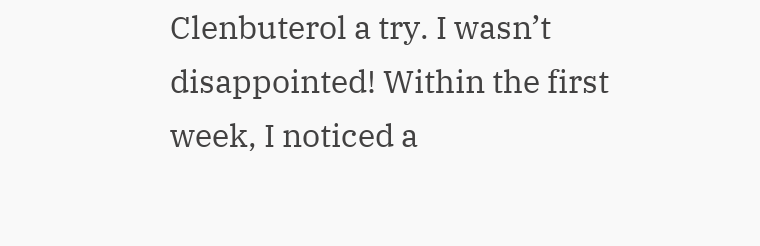Clenbuterol a try. I wasn’t disappointed! Within the first week, I noticed a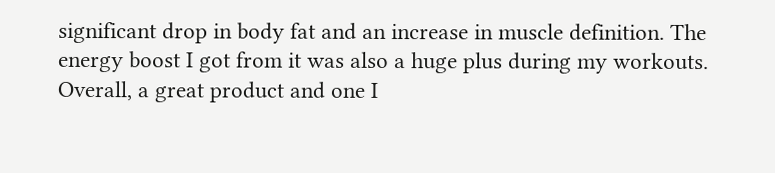significant drop in body fat and an increase in muscle definition. The energy boost I got from it was also a huge plus during my workouts. Overall, a great product and one I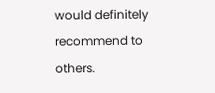would definitely recommend to others.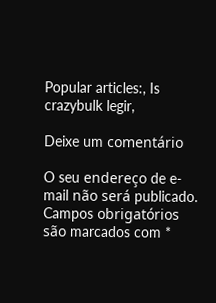Popular articles:, Is crazybulk legir,

Deixe um comentário

O seu endereço de e-mail não será publicado. Campos obrigatórios são marcados com *